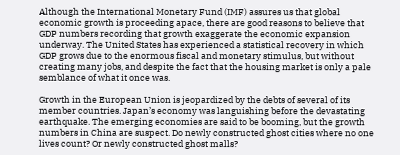Although the International Monetary Fund (IMF) assures us that global economic growth is proceeding apace, there are good reasons to believe that GDP numbers recording that growth exaggerate the economic expansion underway. The United States has experienced a statistical recovery in which GDP grows due to the enormous fiscal and monetary stimulus, but without creating many jobs, and despite the fact that the housing market is only a pale semblance of what it once was.

Growth in the European Union is jeopardized by the debts of several of its member countries. Japan’s economy was languishing before the devastating earthquake. The emerging economies are said to be booming, but the growth numbers in China are suspect. Do newly constructed ghost cities where no one lives count? Or newly constructed ghost malls?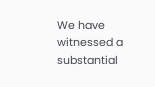We have witnessed a substantial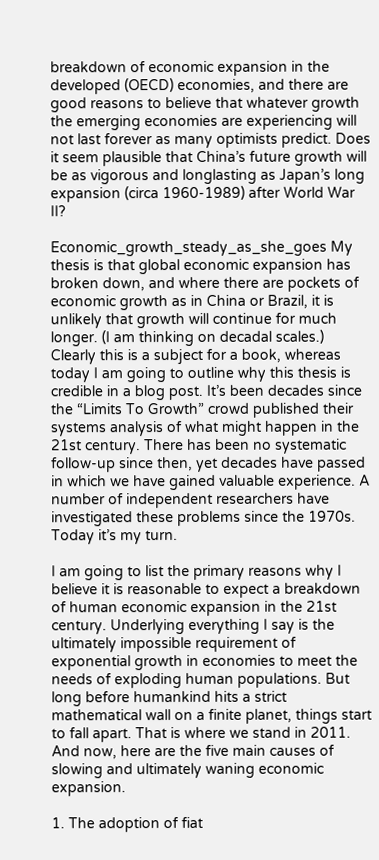breakdown of economic expansion in the developed (OECD) economies, and there are good reasons to believe that whatever growth the emerging economies are experiencing will not last forever as many optimists predict. Does it seem plausible that China’s future growth will be as vigorous and longlasting as Japan’s long expansion (circa 1960-1989) after World War II?

Economic_growth_steady_as_she_goes My thesis is that global economic expansion has broken down, and where there are pockets of economic growth as in China or Brazil, it is unlikely that growth will continue for much longer. (I am thinking on decadal scales.) Clearly this is a subject for a book, whereas today I am going to outline why this thesis is credible in a blog post. It’s been decades since the “Limits To Growth” crowd published their systems analysis of what might happen in the 21st century. There has been no systematic follow-up since then, yet decades have passed in which we have gained valuable experience. A number of independent researchers have investigated these problems since the 1970s. Today it’s my turn.

I am going to list the primary reasons why I believe it is reasonable to expect a breakdown of human economic expansion in the 21st century. Underlying everything I say is the ultimately impossible requirement of exponential growth in economies to meet the needs of exploding human populations. But long before humankind hits a strict mathematical wall on a finite planet, things start to fall apart. That is where we stand in 2011. And now, here are the five main causes of slowing and ultimately waning economic expansion.

1. The adoption of fiat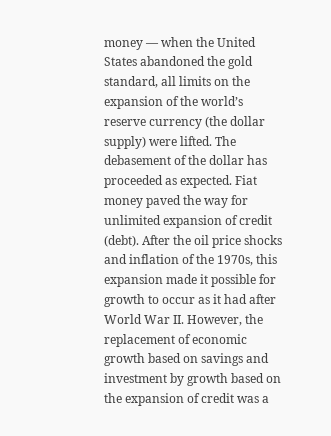money — when the United States abandoned the gold standard, all limits on the expansion of the world’s reserve currency (the dollar supply) were lifted. The debasement of the dollar has proceeded as expected. Fiat money paved the way for unlimited expansion of credit (debt). After the oil price shocks and inflation of the 1970s, this expansion made it possible for growth to occur as it had after World War II. However, the replacement of economic growth based on savings and investment by growth based on the expansion of credit was a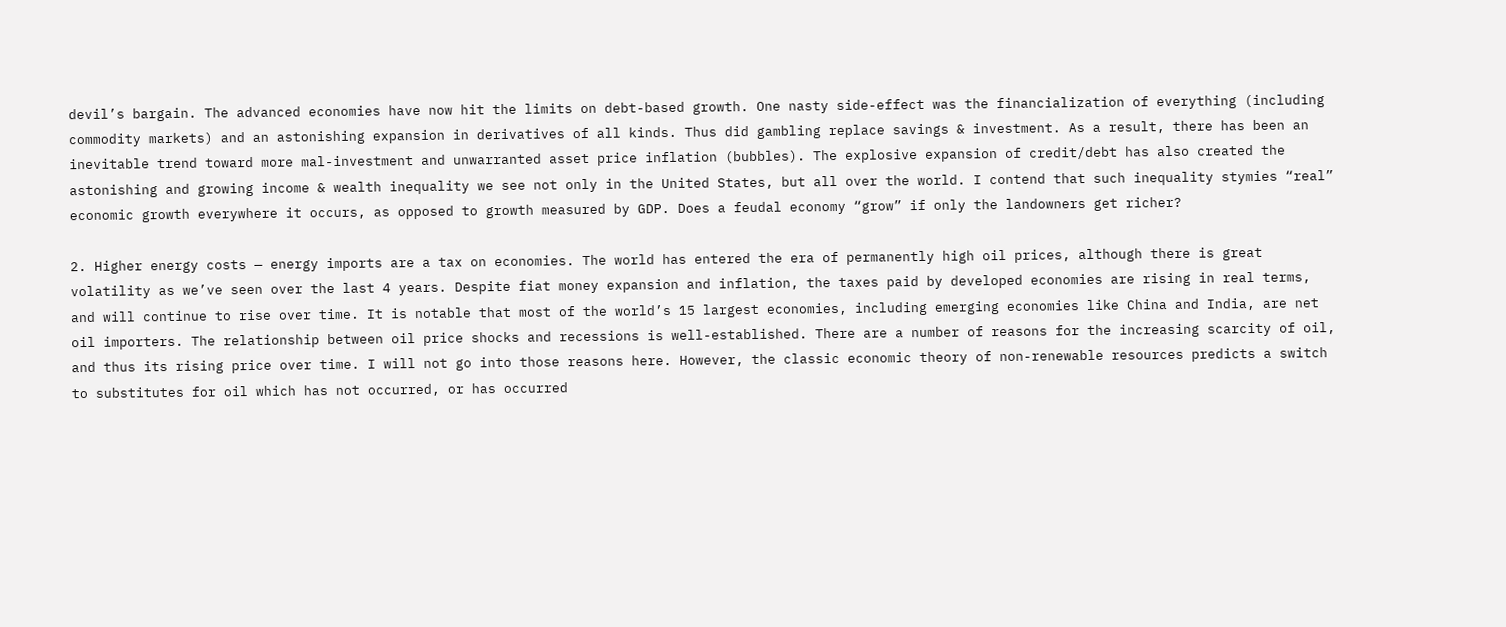devil’s bargain. The advanced economies have now hit the limits on debt-based growth. One nasty side-effect was the financialization of everything (including commodity markets) and an astonishing expansion in derivatives of all kinds. Thus did gambling replace savings & investment. As a result, there has been an inevitable trend toward more mal-investment and unwarranted asset price inflation (bubbles). The explosive expansion of credit/debt has also created the astonishing and growing income & wealth inequality we see not only in the United States, but all over the world. I contend that such inequality stymies “real” economic growth everywhere it occurs, as opposed to growth measured by GDP. Does a feudal economy “grow” if only the landowners get richer?

2. Higher energy costs — energy imports are a tax on economies. The world has entered the era of permanently high oil prices, although there is great volatility as we’ve seen over the last 4 years. Despite fiat money expansion and inflation, the taxes paid by developed economies are rising in real terms, and will continue to rise over time. It is notable that most of the world’s 15 largest economies, including emerging economies like China and India, are net oil importers. The relationship between oil price shocks and recessions is well-established. There are a number of reasons for the increasing scarcity of oil, and thus its rising price over time. I will not go into those reasons here. However, the classic economic theory of non-renewable resources predicts a switch to substitutes for oil which has not occurred, or has occurred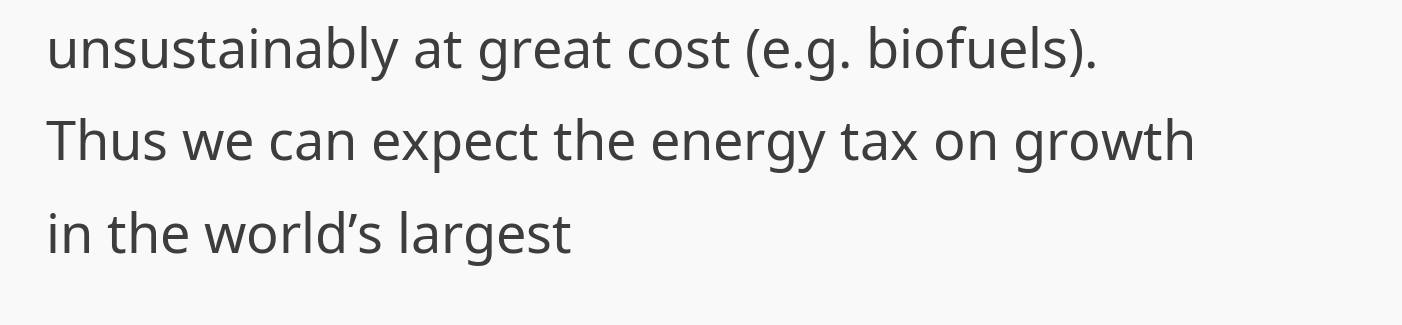unsustainably at great cost (e.g. biofuels). Thus we can expect the energy tax on growth in the world’s largest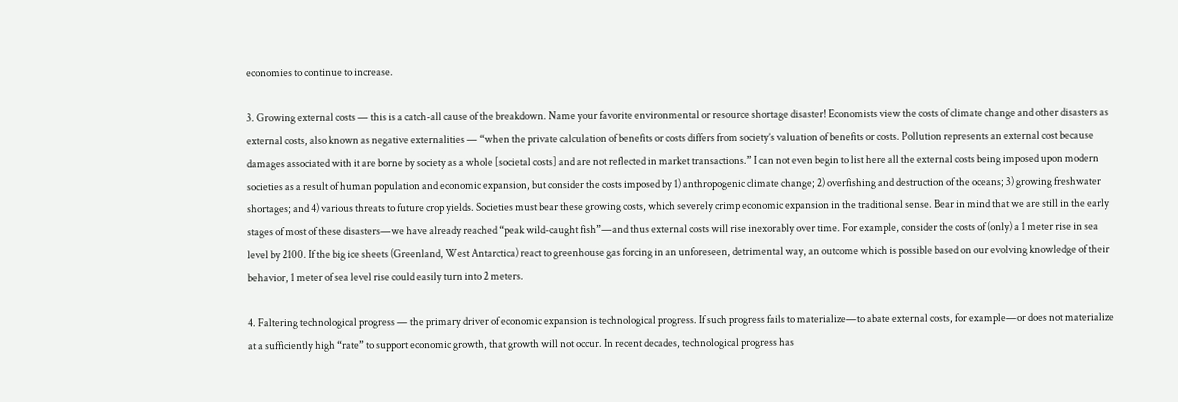economies to continue to increase.

3. Growing external costs — this is a catch-all cause of the breakdown. Name your favorite environmental or resource shortage disaster! Economists view the costs of climate change and other disasters as external costs, also known as negative externalities — “when the private calculation of benefits or costs differs from society’s valuation of benefits or costs. Pollution represents an external cost because damages associated with it are borne by society as a whole [societal costs] and are not reflected in market transactions.” I can not even begin to list here all the external costs being imposed upon modern societies as a result of human population and economic expansion, but consider the costs imposed by 1) anthropogenic climate change; 2) overfishing and destruction of the oceans; 3) growing freshwater shortages; and 4) various threats to future crop yields. Societies must bear these growing costs, which severely crimp economic expansion in the traditional sense. Bear in mind that we are still in the early stages of most of these disasters—we have already reached “peak wild-caught fish”—and thus external costs will rise inexorably over time. For example, consider the costs of (only) a 1 meter rise in sea level by 2100. If the big ice sheets (Greenland, West Antarctica) react to greenhouse gas forcing in an unforeseen, detrimental way, an outcome which is possible based on our evolving knowledge of their behavior, 1 meter of sea level rise could easily turn into 2 meters.

4. Faltering technological progress — the primary driver of economic expansion is technological progress. If such progress fails to materialize—to abate external costs, for example—or does not materialize at a sufficiently high “rate” to support economic growth, that growth will not occur. In recent decades, technological progress has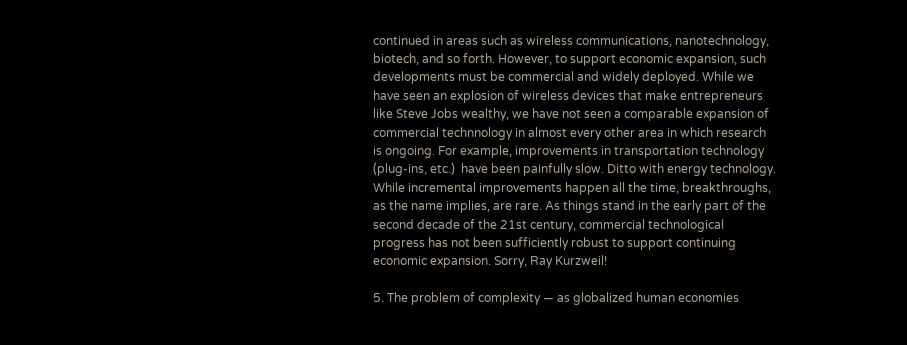continued in areas such as wireless communications, nanotechnology, biotech, and so forth. However, to support economic expansion, such developments must be commercial and widely deployed. While we have seen an explosion of wireless devices that make entrepreneurs like Steve Jobs wealthy, we have not seen a comparable expansion of commercial technnology in almost every other area in which research is ongoing. For example, improvements in transportation technology (plug-ins, etc.)  have been painfully slow. Ditto with energy technology. While incremental improvements happen all the time, breakthroughs, as the name implies, are rare. As things stand in the early part of the second decade of the 21st century, commercial technological progress has not been sufficiently robust to support continuing economic expansion. Sorry, Ray Kurzweil!

5. The problem of complexity — as globalized human economies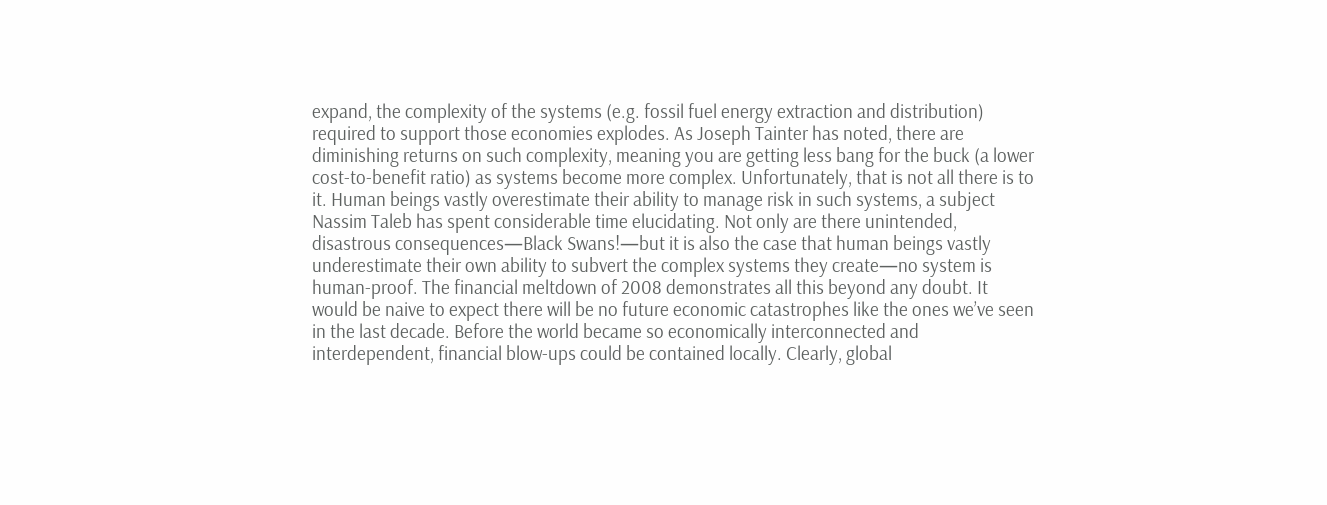expand, the complexity of the systems (e.g. fossil fuel energy extraction and distribution) required to support those economies explodes. As Joseph Tainter has noted, there are diminishing returns on such complexity, meaning you are getting less bang for the buck (a lower cost-to-benefit ratio) as systems become more complex. Unfortunately, that is not all there is to it. Human beings vastly overestimate their ability to manage risk in such systems, a subject Nassim Taleb has spent considerable time elucidating. Not only are there unintended, disastrous consequences—Black Swans!—but it is also the case that human beings vastly underestimate their own ability to subvert the complex systems they create—no system is human-proof. The financial meltdown of 2008 demonstrates all this beyond any doubt. It would be naive to expect there will be no future economic catastrophes like the ones we’ve seen in the last decade. Before the world became so economically interconnected and interdependent, financial blow-ups could be contained locally. Clearly, global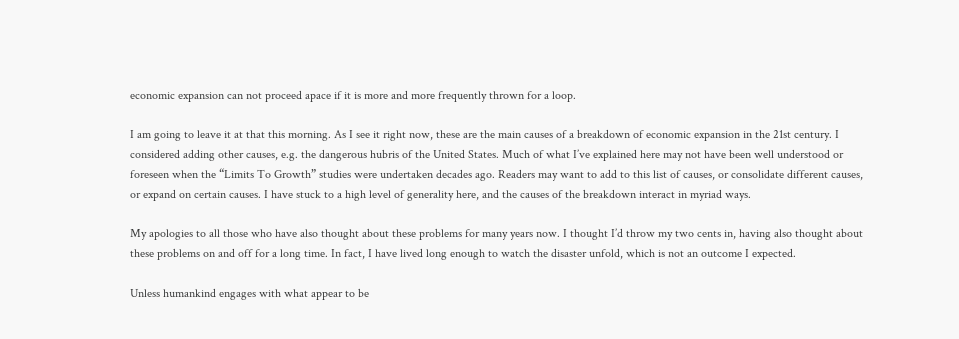economic expansion can not proceed apace if it is more and more frequently thrown for a loop.

I am going to leave it at that this morning. As I see it right now, these are the main causes of a breakdown of economic expansion in the 21st century. I considered adding other causes, e.g. the dangerous hubris of the United States. Much of what I’ve explained here may not have been well understood or foreseen when the “Limits To Growth” studies were undertaken decades ago. Readers may want to add to this list of causes, or consolidate different causes, or expand on certain causes. I have stuck to a high level of generality here, and the causes of the breakdown interact in myriad ways.

My apologies to all those who have also thought about these problems for many years now. I thought I’d throw my two cents in, having also thought about these problems on and off for a long time. In fact, I have lived long enough to watch the disaster unfold, which is not an outcome I expected.

Unless humankind engages with what appear to be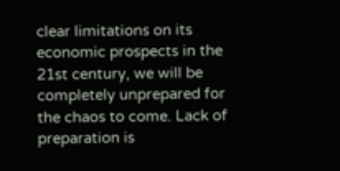clear limitations on its economic prospects in the 21st century, we will be completely unprepared for the chaos to come. Lack of preparation is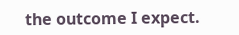the outcome I expect.